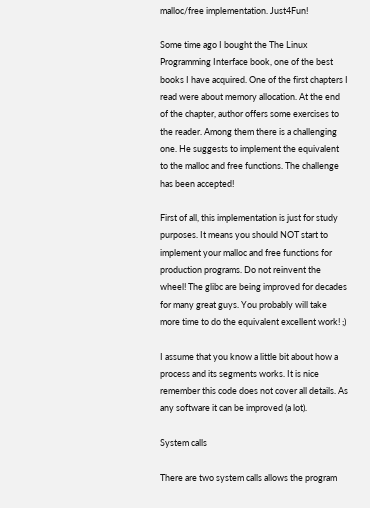malloc/free implementation. Just4Fun!

Some time ago I bought the The Linux Programming Interface book, one of the best books I have acquired. One of the first chapters I read were about memory allocation. At the end of the chapter, author offers some exercises to the reader. Among them there is a challenging one. He suggests to implement the equivalent to the malloc and free functions. The challenge has been accepted!

First of all, this implementation is just for study purposes. It means you should NOT start to implement your malloc and free functions for production programs. Do not reinvent the wheel! The glibc are being improved for decades for many great guys. You probably will take more time to do the equivalent excellent work! ;)

I assume that you know a little bit about how a process and its segments works. It is nice remember this code does not cover all details. As any software it can be improved (a lot).

System calls

There are two system calls allows the program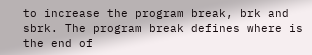to increase the program break, brk and sbrk. The program break defines where is the end of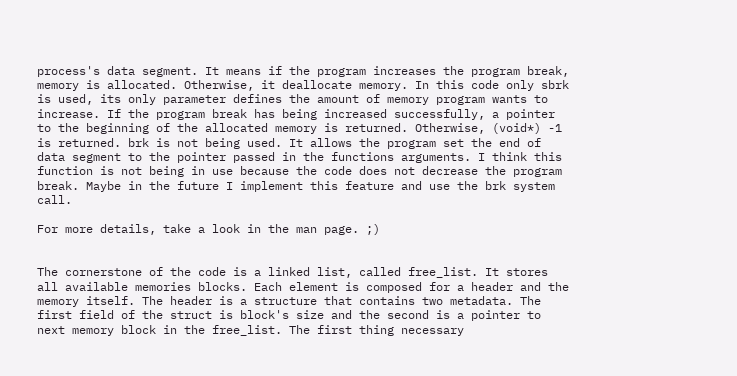process's data segment. It means if the program increases the program break, memory is allocated. Otherwise, it deallocate memory. In this code only sbrk is used, its only parameter defines the amount of memory program wants to increase. If the program break has being increased successfully, a pointer to the beginning of the allocated memory is returned. Otherwise, (void*) -1 is returned. brk is not being used. It allows the program set the end of data segment to the pointer passed in the functions arguments. I think this function is not being in use because the code does not decrease the program break. Maybe in the future I implement this feature and use the brk system call.

For more details, take a look in the man page. ;)


The cornerstone of the code is a linked list, called free_list. It stores all available memories blocks. Each element is composed for a header and the memory itself. The header is a structure that contains two metadata. The first field of the struct is block's size and the second is a pointer to next memory block in the free_list. The first thing necessary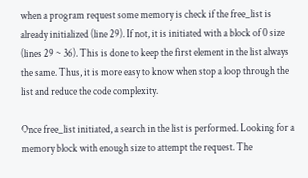when a program request some memory is check if the free_list is already initialized (line 29). If not, it is initiated with a block of 0 size (lines 29 ~ 36). This is done to keep the first element in the list always the same. Thus, it is more easy to know when stop a loop through the list and reduce the code complexity.

Once free_list initiated, a search in the list is performed. Looking for a memory block with enough size to attempt the request. The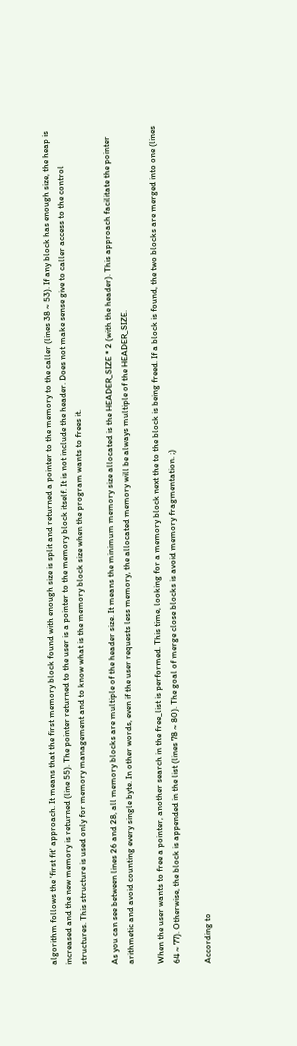algorithm follows the 'first fit' approach. It means that the first memory block found with enough size is split and returned a pointer to the memory to the caller (lines 38 ~ 53). If any block has enough size, the heap is increased and the new memory is returned (line 55). The pointer returned to the user is a pointer to the memory block itself. It is not include the header. Does not make sense give to caller access to the control structures. This structure is used only for memory management and to know what is the memory block size when the program wants to frees it.

As you can see between lines 26 and 28, all memory blocks are multiple of the header size. It means the minimum memory size allocated is the HEADER_SIZE * 2 (with the header). This approach facilitate the pointer arithmetic and avoid counting every single byte. In other words, even if the user requests less memory, the allocated memory will be always multiple of the HEADER_SIZE.

When the user wants to free a pointer, another search in the free_list is performed. This time, looking for a memory block next the to the block is being freed. If a block is found, the two blocks are merged into one (lines 64 ~ 77). Otherwise, the block is appended in the list (lines 78 ~ 80). The goal of merge close blocks is avoid memory fragmentation. ;)

According to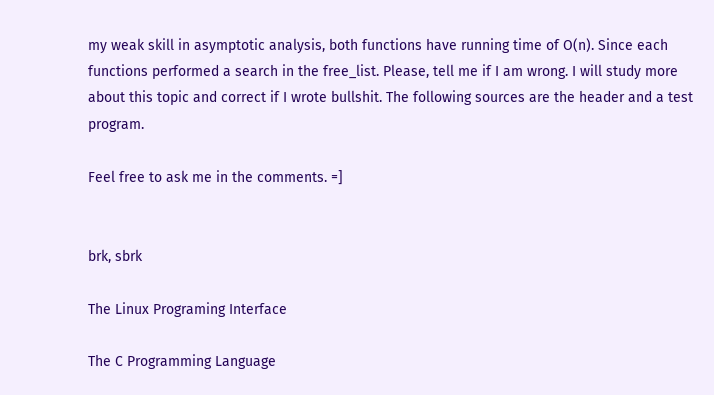my weak skill in asymptotic analysis, both functions have running time of O(n). Since each functions performed a search in the free_list. Please, tell me if I am wrong. I will study more about this topic and correct if I wrote bullshit. The following sources are the header and a test program.

Feel free to ask me in the comments. =]


brk, sbrk

The Linux Programing Interface

The C Programming Language